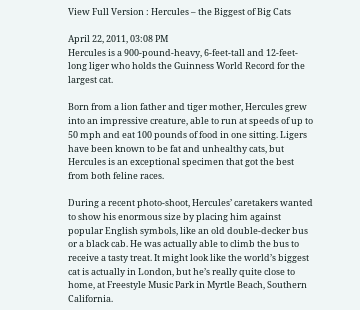View Full Version : Hercules – the Biggest of Big Cats

April 22, 2011, 03:08 PM
Hercules is a 900-pound-heavy, 6-feet-tall and 12-feet-long liger who holds the Guinness World Record for the largest cat.

Born from a lion father and tiger mother, Hercules grew into an impressive creature, able to run at speeds of up to 50 mph and eat 100 pounds of food in one sitting. Ligers have been known to be fat and unhealthy cats, but Hercules is an exceptional specimen that got the best from both feline races.

During a recent photo-shoot, Hercules’ caretakers wanted to show his enormous size by placing him against popular English symbols, like an old double-decker bus or a black cab. He was actually able to climb the bus to receive a tasty treat. It might look like the world’s biggest cat is actually in London, but he’s really quite close to home, at Freestyle Music Park in Myrtle Beach, Southern California.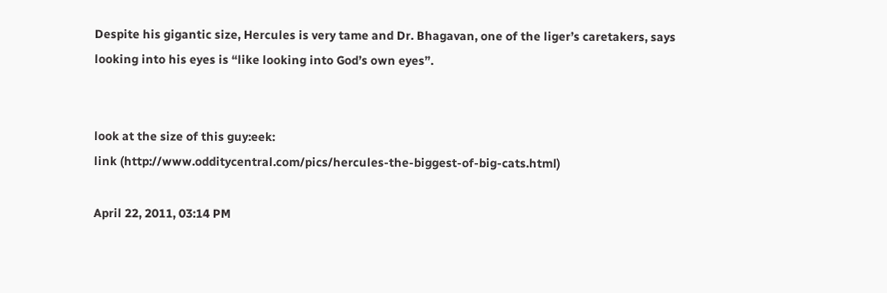Despite his gigantic size, Hercules is very tame and Dr. Bhagavan, one of the liger’s caretakers, says looking into his eyes is “like looking into God’s own eyes”.


look at the size of this guy:eek:
link (http://www.odditycentral.com/pics/hercules-the-biggest-of-big-cats.html)

April 22, 2011, 03:14 PM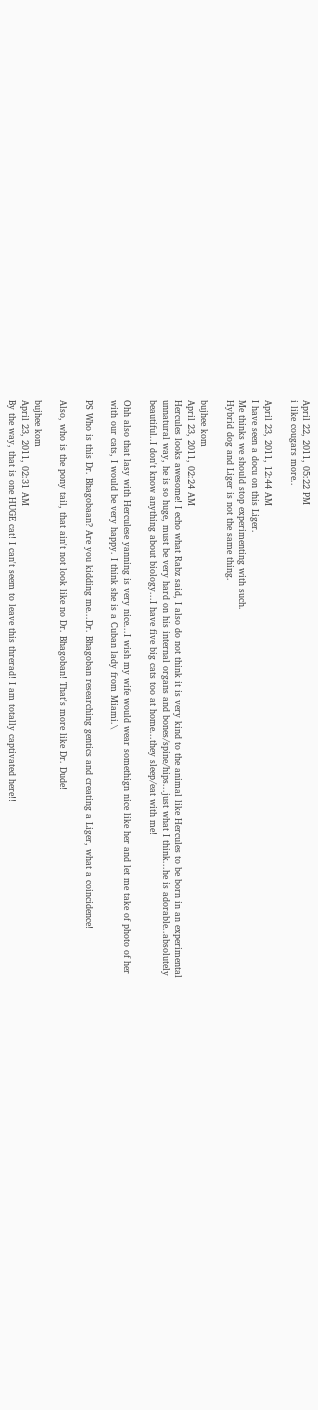April 22, 2011, 05:22 PM
i like cougars more..

April 23, 2011, 12:44 AM
I have seen a docu on this Liger.
Me thinks we should stop experimenting with such.
Hybrid dog and Liger is not the same thing.

bujhee kom
April 23, 2011, 02:24 AM
Hercules looks awesome! I echo what Rabz said, I also do not think it is very kind to the animal like Hercules to be born in an experimental unnatural way, he is so huge, must be very hard on his internal organs and bones/spine/hips...just what I think...he is adorable..absolutely beautiful..I don't know anything about biology...I have five big cats too at home...they sleep/eat with me!

Ohh also that lasy with Herculese yanning is very nice...I wish my wife would wear somethign nice like her and let me take of photo of her with our cats, I would be very happy. I think she is a Cuban lady from Miami.\

PS Who is this Dr. Bhagobaan? Are you kidding me...Dr. Bhagoban researching gentics and creating a Liger, what a coincidence!

Also, who is the pony tail, that ain't not look like no Dr. Bhagoban! That's more like Dr. Dude!

bujhee kom
April 23, 2011, 02:31 AM
By the way, that is one HUGE cat! I can't seem to leave this threrad! I am totally captivated here!!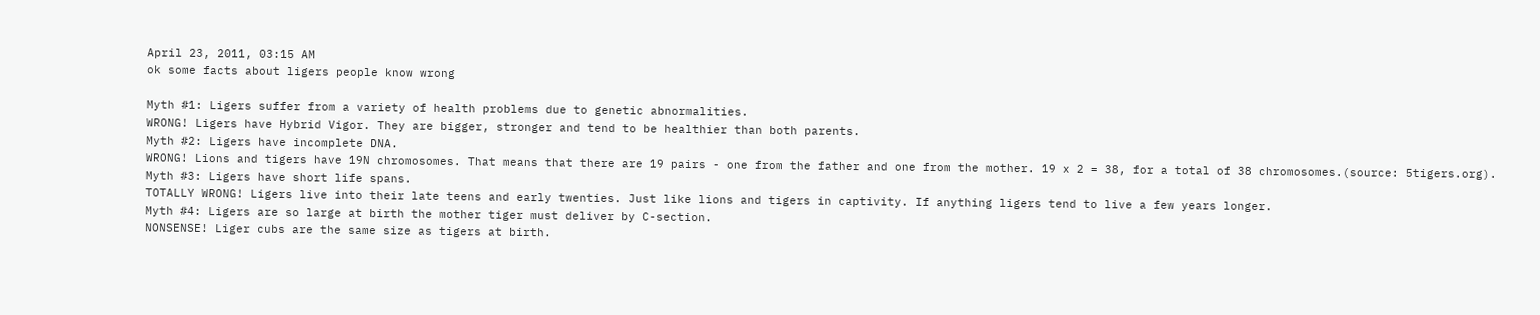April 23, 2011, 03:15 AM
ok some facts about ligers people know wrong

Myth #1: Ligers suffer from a variety of health problems due to genetic abnormalities.
WRONG! Ligers have Hybrid Vigor. They are bigger, stronger and tend to be healthier than both parents.
Myth #2: Ligers have incomplete DNA.
WRONG! Lions and tigers have 19N chromosomes. That means that there are 19 pairs - one from the father and one from the mother. 19 x 2 = 38, for a total of 38 chromosomes.(source: 5tigers.org).
Myth #3: Ligers have short life spans.
TOTALLY WRONG! Ligers live into their late teens and early twenties. Just like lions and tigers in captivity. If anything ligers tend to live a few years longer.
Myth #4: Ligers are so large at birth the mother tiger must deliver by C-section.
NONSENSE! Liger cubs are the same size as tigers at birth.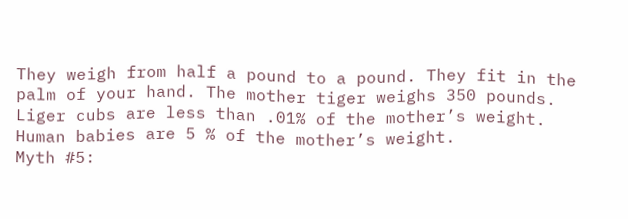They weigh from half a pound to a pound. They fit in the palm of your hand. The mother tiger weighs 350 pounds. Liger cubs are less than .01% of the mother’s weight. Human babies are 5 % of the mother’s weight.
Myth #5: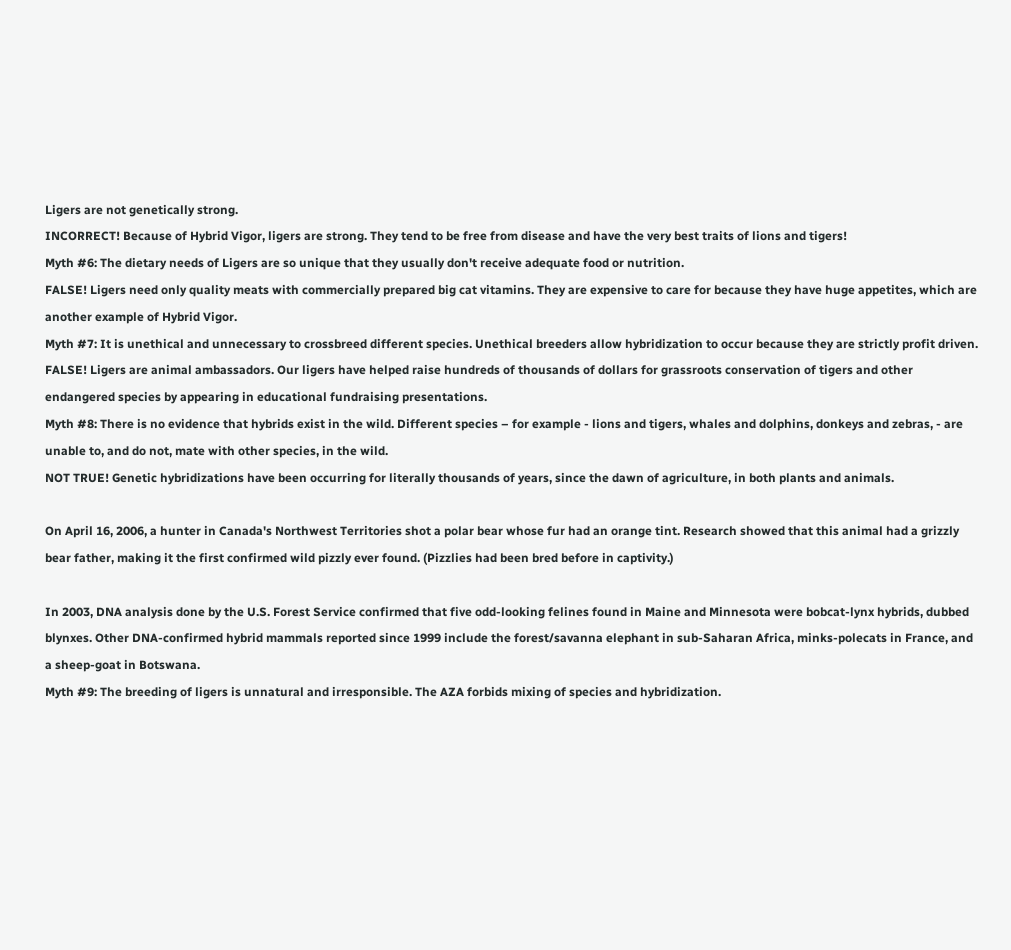Ligers are not genetically strong.
INCORRECT! Because of Hybrid Vigor, ligers are strong. They tend to be free from disease and have the very best traits of lions and tigers!
Myth #6: The dietary needs of Ligers are so unique that they usually don't receive adequate food or nutrition.
FALSE! Ligers need only quality meats with commercially prepared big cat vitamins. They are expensive to care for because they have huge appetites, which are another example of Hybrid Vigor.
Myth #7: It is unethical and unnecessary to crossbreed different species. Unethical breeders allow hybridization to occur because they are strictly profit driven.
FALSE! Ligers are animal ambassadors. Our ligers have helped raise hundreds of thousands of dollars for grassroots conservation of tigers and other endangered species by appearing in educational fundraising presentations.
Myth #8: There is no evidence that hybrids exist in the wild. Different species – for example - lions and tigers, whales and dolphins, donkeys and zebras, - are unable to, and do not, mate with other species, in the wild.
NOT TRUE! Genetic hybridizations have been occurring for literally thousands of years, since the dawn of agriculture, in both plants and animals.

On April 16, 2006, a hunter in Canada's Northwest Territories shot a polar bear whose fur had an orange tint. Research showed that this animal had a grizzly bear father, making it the first confirmed wild pizzly ever found. (Pizzlies had been bred before in captivity.)

In 2003, DNA analysis done by the U.S. Forest Service confirmed that five odd-looking felines found in Maine and Minnesota were bobcat-lynx hybrids, dubbed blynxes. Other DNA-confirmed hybrid mammals reported since 1999 include the forest/savanna elephant in sub-Saharan Africa, minks-polecats in France, and a sheep-goat in Botswana.
Myth #9: The breeding of ligers is unnatural and irresponsible. The AZA forbids mixing of species and hybridization.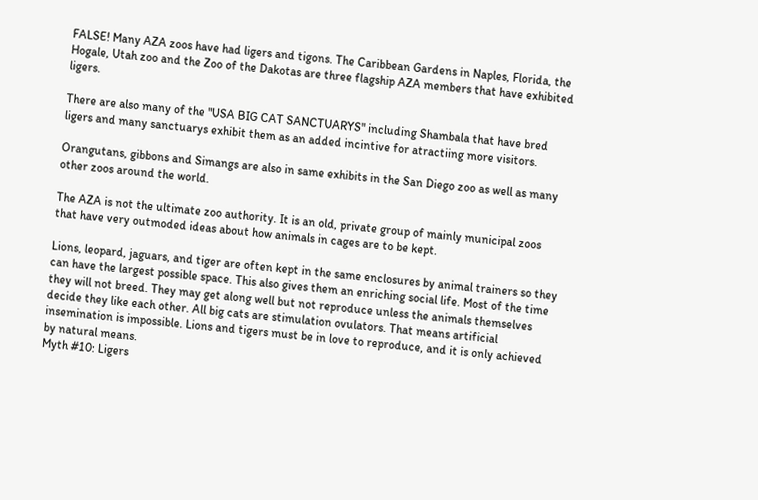FALSE! Many AZA zoos have had ligers and tigons. The Caribbean Gardens in Naples, Florida, the Hogale, Utah zoo and the Zoo of the Dakotas are three flagship AZA members that have exhibited ligers.

There are also many of the "USA BIG CAT SANCTUARYS" including Shambala that have bred ligers and many sanctuarys exhibit them as an added incintive for atractiing more visitors.

Orangutans, gibbons and Simangs are also in same exhibits in the San Diego zoo as well as many other zoos around the world.

The AZA is not the ultimate zoo authority. It is an old, private group of mainly municipal zoos that have very outmoded ideas about how animals in cages are to be kept.

Lions, leopard, jaguars, and tiger are often kept in the same enclosures by animal trainers so they can have the largest possible space. This also gives them an enriching social life. Most of the time they will not breed. They may get along well but not reproduce unless the animals themselves decide they like each other. All big cats are stimulation ovulators. That means artificial insemination is impossible. Lions and tigers must be in love to reproduce, and it is only achieved by natural means.
Myth #10: Ligers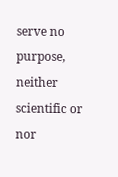serve no purpose, neither scientific or nor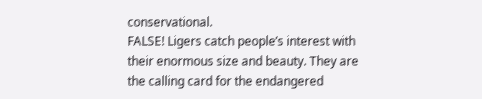conservational.
FALSE! Ligers catch people’s interest with their enormous size and beauty. They are the calling card for the endangered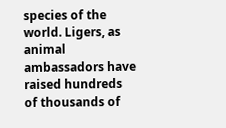species of the world. Ligers, as animal ambassadors have raised hundreds of thousands of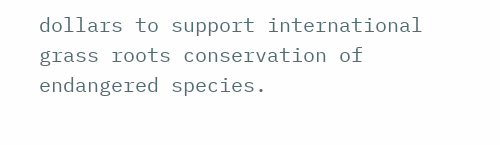dollars to support international grass roots conservation of endangered species.